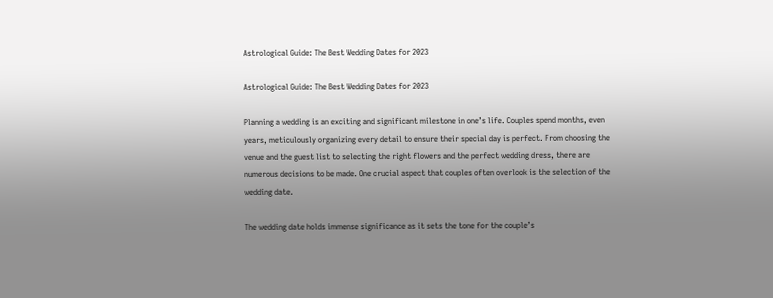Astrological Guide: The Best Wedding Dates for 2023

Astrological Guide: The Best Wedding Dates for 2023

Planning a wedding is an exciting and significant milestone in one’s life. Couples spend months, even years, meticulously organizing every detail to ensure their special day is perfect. From choosing the venue and the guest list to selecting the right flowers and the perfect wedding dress, there are numerous decisions to be made. One crucial aspect that couples often overlook is the selection of the wedding date.

The wedding date holds immense significance as it sets the tone for the couple’s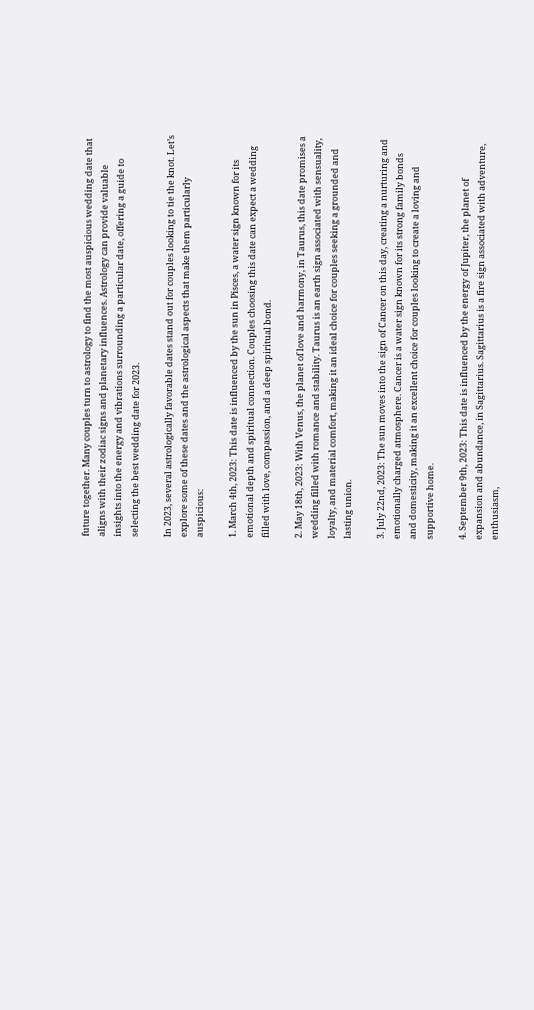future together. Many couples turn to astrology to find the most auspicious wedding date that aligns with their zodiac signs and planetary influences. Astrology can provide valuable insights into the energy and vibrations surrounding a particular date, offering a guide to selecting the best wedding date for 2023.

In 2023, several astrologically favorable dates stand out for couples looking to tie the knot. Let’s explore some of these dates and the astrological aspects that make them particularly auspicious:

1. March 4th, 2023: This date is influenced by the sun in Pisces, a water sign known for its emotional depth and spiritual connection. Couples choosing this date can expect a wedding filled with love, compassion, and a deep spiritual bond.

2. May 18th, 2023: With Venus, the planet of love and harmony, in Taurus, this date promises a wedding filled with romance and stability. Taurus is an earth sign associated with sensuality, loyalty, and material comfort, making it an ideal choice for couples seeking a grounded and lasting union.

3. July 22nd, 2023: The sun moves into the sign of Cancer on this day, creating a nurturing and emotionally charged atmosphere. Cancer is a water sign known for its strong family bonds and domesticity, making it an excellent choice for couples looking to create a loving and supportive home.

4. September 9th, 2023: This date is influenced by the energy of Jupiter, the planet of expansion and abundance, in Sagittarius. Sagittarius is a fire sign associated with adventure, enthusiasm,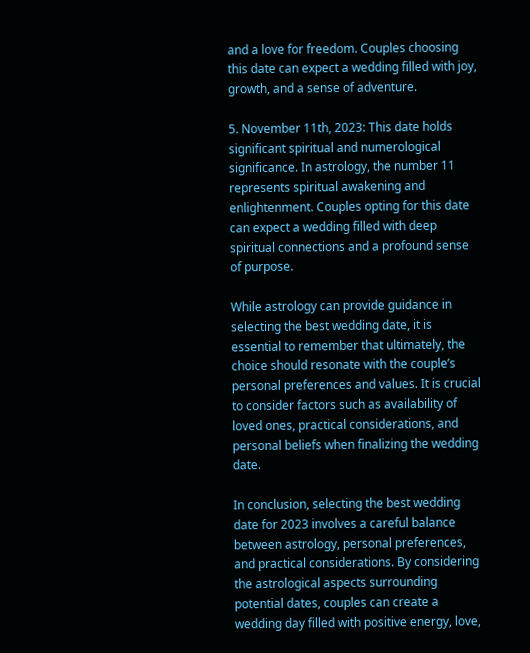and a love for freedom. Couples choosing this date can expect a wedding filled with joy, growth, and a sense of adventure.

5. November 11th, 2023: This date holds significant spiritual and numerological significance. In astrology, the number 11 represents spiritual awakening and enlightenment. Couples opting for this date can expect a wedding filled with deep spiritual connections and a profound sense of purpose.

While astrology can provide guidance in selecting the best wedding date, it is essential to remember that ultimately, the choice should resonate with the couple’s personal preferences and values. It is crucial to consider factors such as availability of loved ones, practical considerations, and personal beliefs when finalizing the wedding date.

In conclusion, selecting the best wedding date for 2023 involves a careful balance between astrology, personal preferences, and practical considerations. By considering the astrological aspects surrounding potential dates, couples can create a wedding day filled with positive energy, love,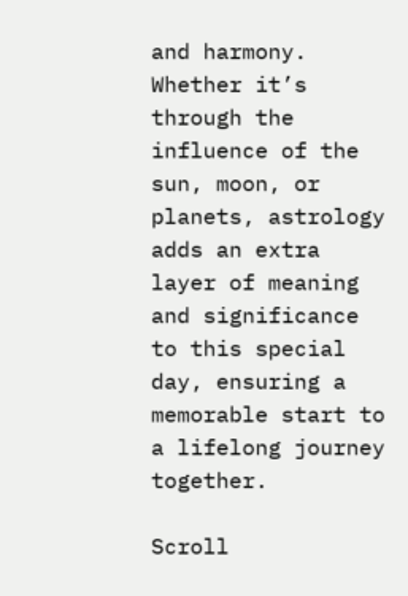and harmony. Whether it’s through the influence of the sun, moon, or planets, astrology adds an extra layer of meaning and significance to this special day, ensuring a memorable start to a lifelong journey together.

Scroll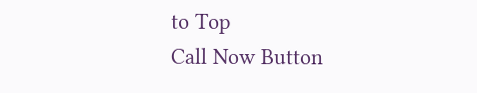to Top
Call Now Button